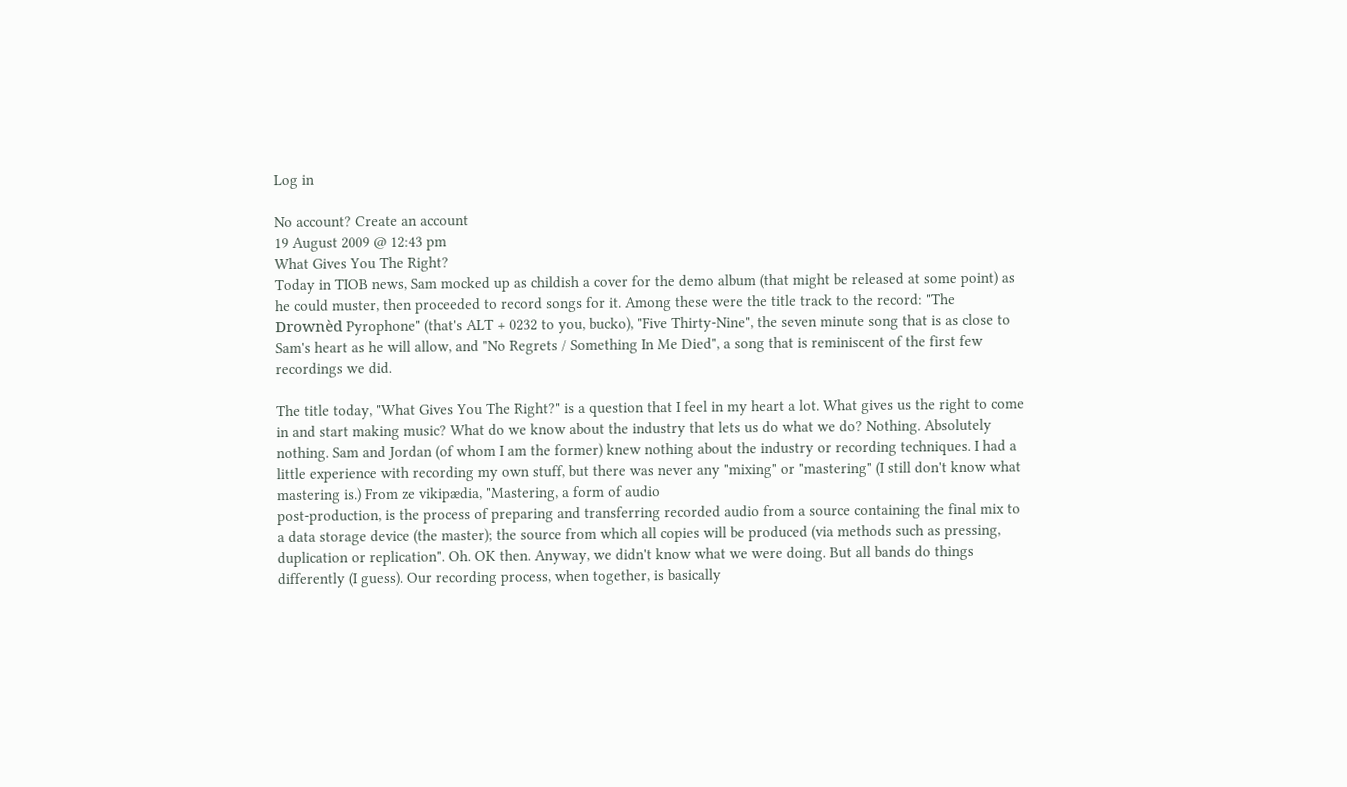Log in

No account? Create an account
19 August 2009 @ 12:43 pm
What Gives You The Right?
Today in TIOB news, Sam mocked up as childish a cover for the demo album (that might be released at some point) as he could muster, then proceeded to record songs for it. Among these were the title track to the record: "The Drownèd Pyrophone" (that's ALT + 0232 to you, bucko), "Five Thirty-Nine", the seven minute song that is as close to Sam's heart as he will allow, and "No Regrets / Something In Me Died", a song that is reminiscent of the first few recordings we did.

The title today, "What Gives You The Right?" is a question that I feel in my heart a lot. What gives us the right to come in and start making music? What do we know about the industry that lets us do what we do? Nothing. Absolutely nothing. Sam and Jordan (of whom I am the former) knew nothing about the industry or recording techniques. I had a little experience with recording my own stuff, but there was never any "mixing" or "mastering" (I still don't know what mastering is.) From ze vikipædia, "Mastering, a form of audio
post-production, is the process of preparing and transferring recorded audio from a source containing the final mix to a data storage device (the master); the source from which all copies will be produced (via methods such as pressing, duplication or replication". Oh. OK then. Anyway, we didn't know what we were doing. But all bands do things differently (I guess). Our recording process, when together, is basically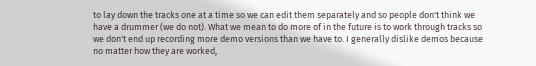to lay down the tracks one at a time so we can edit them separately and so people don't think we have a drummer (we do not). What we mean to do more of in the future is to work through tracks so we don't end up recording more demo versions than we have to. I generally dislike demos because no matter how they are worked,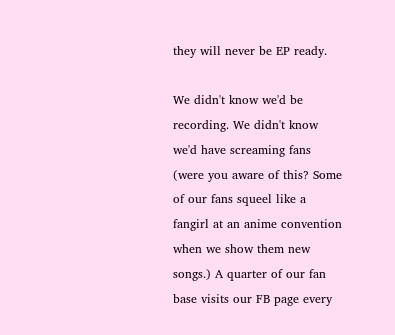they will never be EP ready.

We didn't know we'd be recording. We didn't know we'd have screaming fans (were you aware of this? Some of our fans squeel like a fangirl at an anime convention when we show them new songs.) A quarter of our fan base visits our FB page every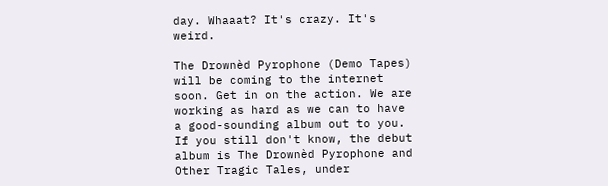day. Whaaat? It's crazy. It's weird.

The Drownèd Pyrophone (Demo Tapes) will be coming to the internet soon. Get in on the action. We are working as hard as we can to have a good-sounding album out to you. If you still don't know, the debut album is The Drownèd Pyrophone and Other Tragic Tales, under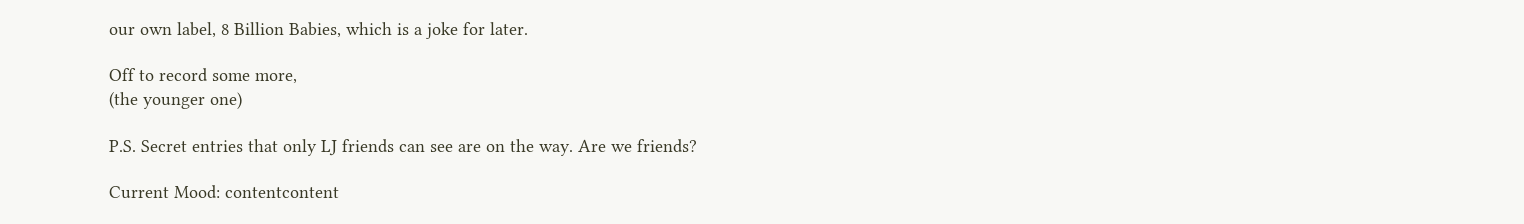our own label, 8 Billion Babies, which is a joke for later.

Off to record some more,
(the younger one)

P.S. Secret entries that only LJ friends can see are on the way. Are we friends?

Current Mood: contentcontent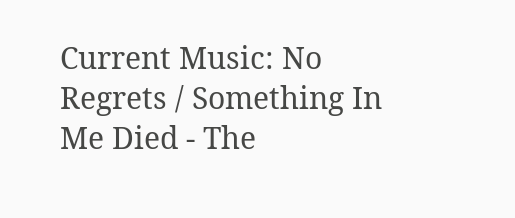Current Music: No Regrets / Something In Me Died - The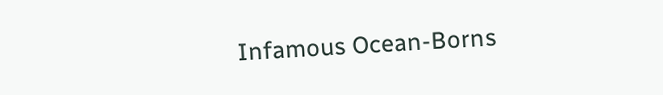Infamous Ocean-Borns